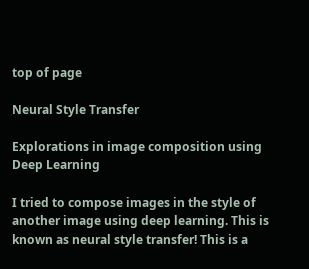top of page

Neural Style Transfer

Explorations in image composition using Deep Learning

I tried to compose images in the style of another image using deep learning. This is known as neural style transfer! This is a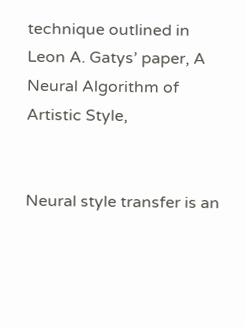technique outlined in Leon A. Gatys’ paper, A Neural Algorithm of Artistic Style,


Neural style transfer is an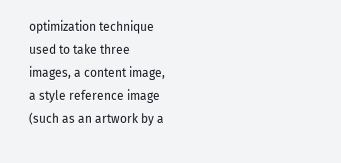optimization technique used to take three images, a content image, a style reference image (such as an artwork by a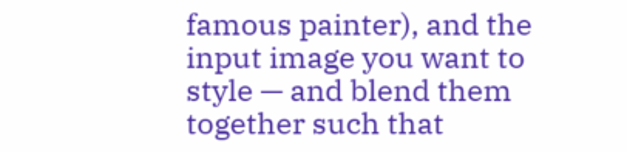famous painter), and the input image you want to style — and blend them together such that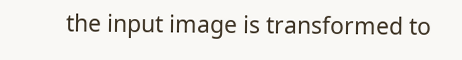the input image is transformed to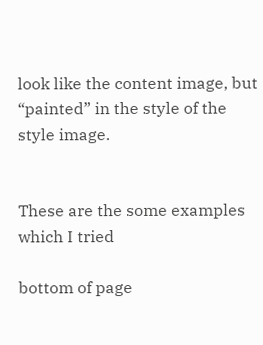look like the content image, but “painted” in the style of the style image.


These are the some examples which I tried

bottom of page